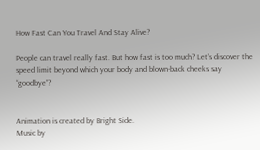How Fast Can You Travel And Stay Alive?

People can travel really fast. But how fast is too much? Let’s discover the speed limit beyond which your body and blown-back cheeks say “goodbye”?


Animation is created by Bright Side.
Music by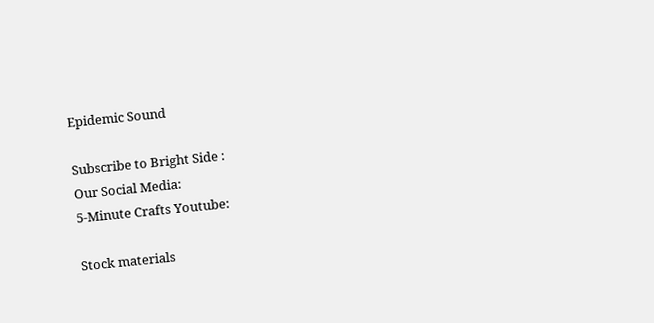Epidemic Sound

Subscribe to Bright Side :
Our Social Media:
5-Minute Crafts Youtube:

Stock materials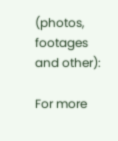(photos, footages and other):

For more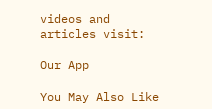videos and articles visit:

Our App

You May Also Like